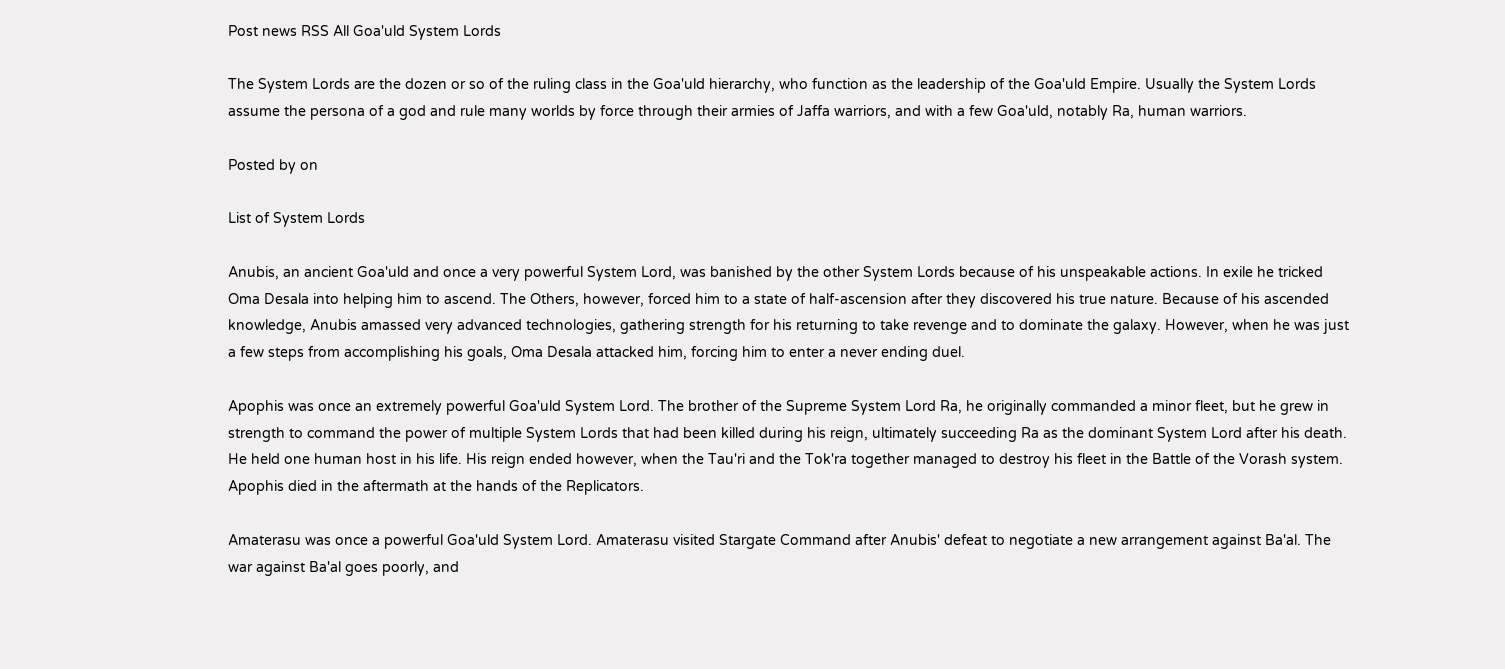Post news RSS All Goa'uld System Lords

The System Lords are the dozen or so of the ruling class in the Goa'uld hierarchy, who function as the leadership of the Goa'uld Empire. Usually the System Lords assume the persona of a god and rule many worlds by force through their armies of Jaffa warriors, and with a few Goa'uld, notably Ra, human warriors.

Posted by on

List of System Lords

Anubis, an ancient Goa'uld and once a very powerful System Lord, was banished by the other System Lords because of his unspeakable actions. In exile he tricked Oma Desala into helping him to ascend. The Others, however, forced him to a state of half-ascension after they discovered his true nature. Because of his ascended knowledge, Anubis amassed very advanced technologies, gathering strength for his returning to take revenge and to dominate the galaxy. However, when he was just a few steps from accomplishing his goals, Oma Desala attacked him, forcing him to enter a never ending duel.

Apophis was once an extremely powerful Goa'uld System Lord. The brother of the Supreme System Lord Ra, he originally commanded a minor fleet, but he grew in strength to command the power of multiple System Lords that had been killed during his reign, ultimately succeeding Ra as the dominant System Lord after his death. He held one human host in his life. His reign ended however, when the Tau'ri and the Tok'ra together managed to destroy his fleet in the Battle of the Vorash system. Apophis died in the aftermath at the hands of the Replicators.

Amaterasu was once a powerful Goa'uld System Lord. Amaterasu visited Stargate Command after Anubis' defeat to negotiate a new arrangement against Ba'al. The war against Ba'al goes poorly, and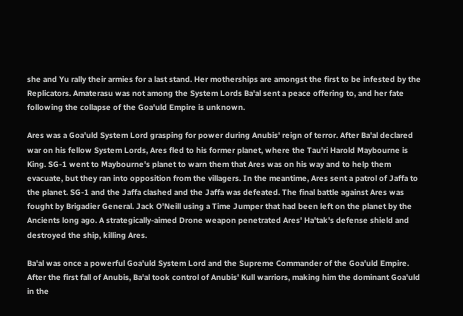she and Yu rally their armies for a last stand. Her motherships are amongst the first to be infested by the Replicators. Amaterasu was not among the System Lords Ba'al sent a peace offering to, and her fate following the collapse of the Goa'uld Empire is unknown.

Ares was a Goa'uld System Lord grasping for power during Anubis' reign of terror. After Ba'al declared war on his fellow System Lords, Ares fled to his former planet, where the Tau'ri Harold Maybourne is King. SG-1 went to Maybourne's planet to warn them that Ares was on his way and to help them evacuate, but they ran into opposition from the villagers. In the meantime, Ares sent a patrol of Jaffa to the planet. SG-1 and the Jaffa clashed and the Jaffa was defeated. The final battle against Ares was fought by Brigadier General. Jack O'Neill using a Time Jumper that had been left on the planet by the Ancients long ago. A strategically-aimed Drone weapon penetrated Ares' Ha'tak's defense shield and destroyed the ship, killing Ares.

Ba'al was once a powerful Goa'uld System Lord and the Supreme Commander of the Goa'uld Empire. After the first fall of Anubis, Ba'al took control of Anubis' Kull warriors, making him the dominant Goa'uld in the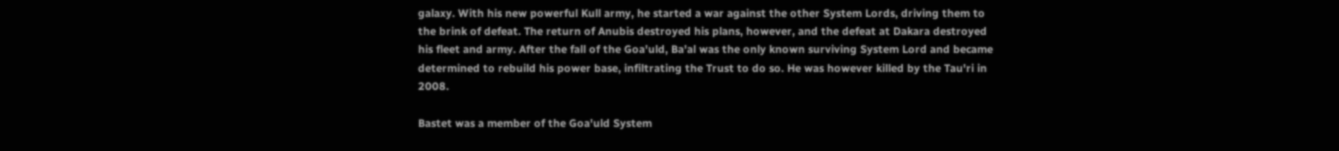galaxy. With his new powerful Kull army, he started a war against the other System Lords, driving them to the brink of defeat. The return of Anubis destroyed his plans, however, and the defeat at Dakara destroyed his fleet and army. After the fall of the Goa'uld, Ba'al was the only known surviving System Lord and became determined to rebuild his power base, infiltrating the Trust to do so. He was however killed by the Tau'ri in 2008.

Bastet was a member of the Goa'uld System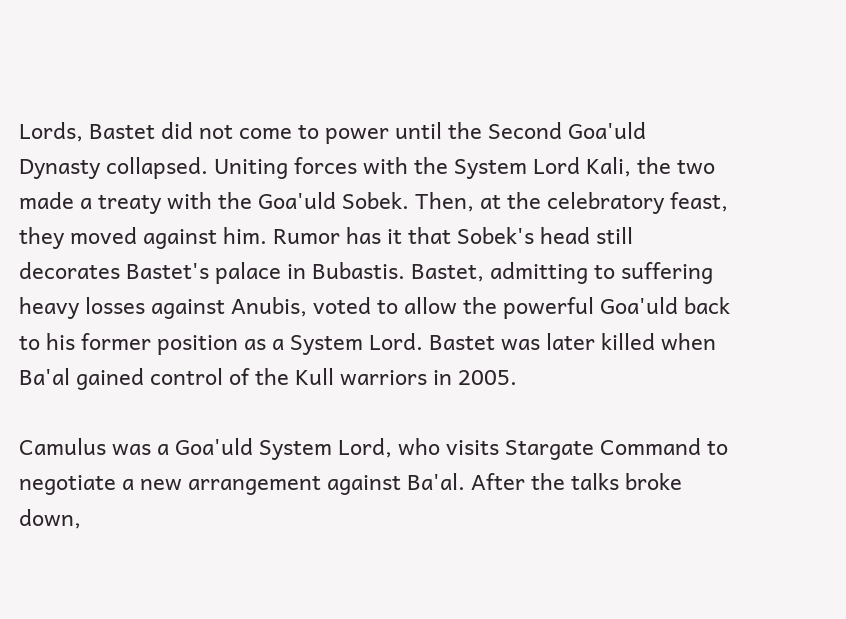Lords, Bastet did not come to power until the Second Goa'uld Dynasty collapsed. Uniting forces with the System Lord Kali, the two made a treaty with the Goa'uld Sobek. Then, at the celebratory feast, they moved against him. Rumor has it that Sobek's head still decorates Bastet's palace in Bubastis. Bastet, admitting to suffering heavy losses against Anubis, voted to allow the powerful Goa'uld back to his former position as a System Lord. Bastet was later killed when Ba'al gained control of the Kull warriors in 2005.

Camulus was a Goa'uld System Lord, who visits Stargate Command to negotiate a new arrangement against Ba'al. After the talks broke down,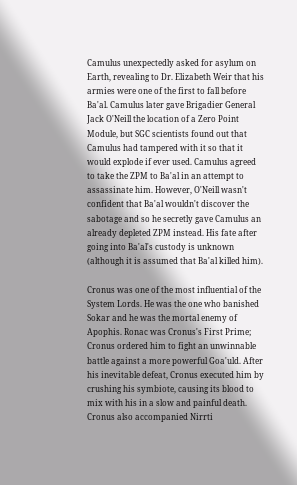Camulus unexpectedly asked for asylum on Earth, revealing to Dr. Elizabeth Weir that his armies were one of the first to fall before Ba'al. Camulus later gave Brigadier General Jack O'Neill the location of a Zero Point Module, but SGC scientists found out that Camulus had tampered with it so that it would explode if ever used. Camulus agreed to take the ZPM to Ba'al in an attempt to assassinate him. However, O'Neill wasn't confident that Ba'al wouldn't discover the sabotage and so he secretly gave Camulus an already depleted ZPM instead. His fate after going into Ba'al's custody is unknown (although it is assumed that Ba'al killed him).

Cronus was one of the most influential of the System Lords. He was the one who banished Sokar and he was the mortal enemy of Apophis. Ronac was Cronus's First Prime; Cronus ordered him to fight an unwinnable battle against a more powerful Goa'uld. After his inevitable defeat, Cronus executed him by crushing his symbiote, causing its blood to mix with his in a slow and painful death. Cronus also accompanied Nirrti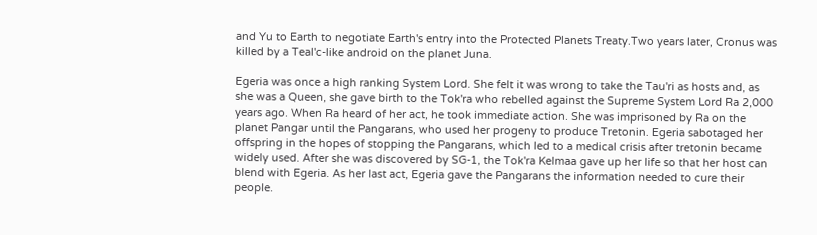and Yu to Earth to negotiate Earth's entry into the Protected Planets Treaty.Two years later, Cronus was killed by a Teal'c-like android on the planet Juna.

Egeria was once a high ranking System Lord. She felt it was wrong to take the Tau'ri as hosts and, as she was a Queen, she gave birth to the Tok'ra who rebelled against the Supreme System Lord Ra 2,000 years ago. When Ra heard of her act, he took immediate action. She was imprisoned by Ra on the planet Pangar until the Pangarans, who used her progeny to produce Tretonin. Egeria sabotaged her offspring in the hopes of stopping the Pangarans, which led to a medical crisis after tretonin became widely used. After she was discovered by SG-1, the Tok'ra Kelmaa gave up her life so that her host can blend with Egeria. As her last act, Egeria gave the Pangarans the information needed to cure their people.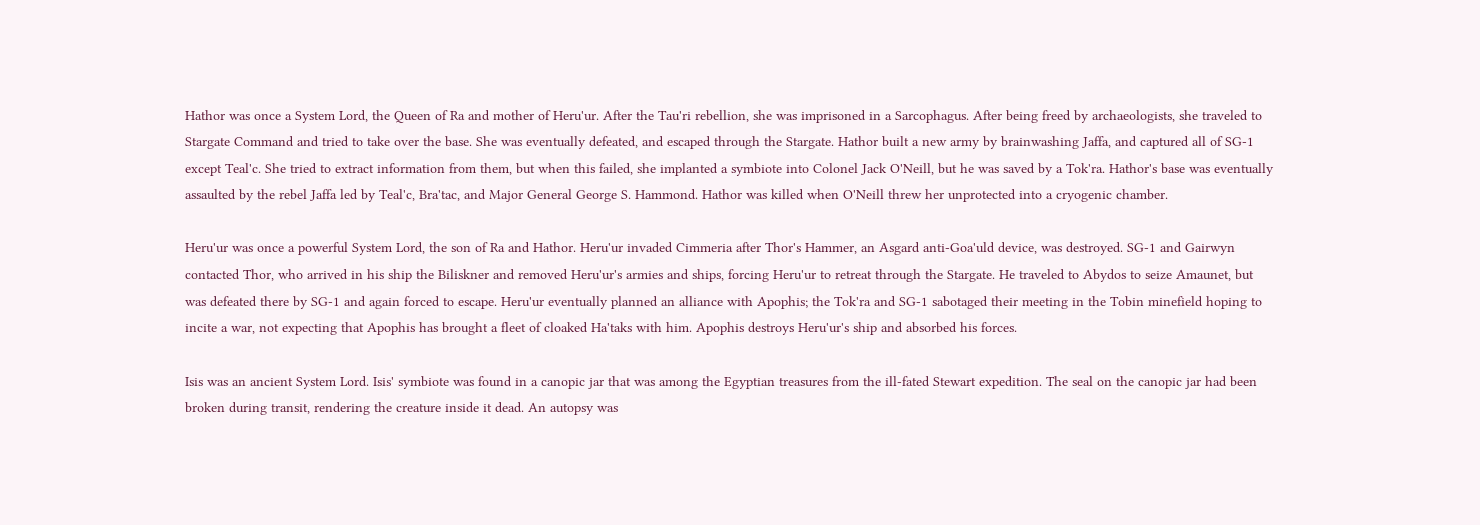Hathor was once a System Lord, the Queen of Ra and mother of Heru'ur. After the Tau'ri rebellion, she was imprisoned in a Sarcophagus. After being freed by archaeologists, she traveled to Stargate Command and tried to take over the base. She was eventually defeated, and escaped through the Stargate. Hathor built a new army by brainwashing Jaffa, and captured all of SG-1 except Teal'c. She tried to extract information from them, but when this failed, she implanted a symbiote into Colonel Jack O'Neill, but he was saved by a Tok'ra. Hathor's base was eventually assaulted by the rebel Jaffa led by Teal'c, Bra'tac, and Major General George S. Hammond. Hathor was killed when O'Neill threw her unprotected into a cryogenic chamber.

Heru'ur was once a powerful System Lord, the son of Ra and Hathor. Heru'ur invaded Cimmeria after Thor's Hammer, an Asgard anti-Goa'uld device, was destroyed. SG-1 and Gairwyn contacted Thor, who arrived in his ship the Biliskner and removed Heru'ur's armies and ships, forcing Heru'ur to retreat through the Stargate. He traveled to Abydos to seize Amaunet, but was defeated there by SG-1 and again forced to escape. Heru'ur eventually planned an alliance with Apophis; the Tok'ra and SG-1 sabotaged their meeting in the Tobin minefield hoping to incite a war, not expecting that Apophis has brought a fleet of cloaked Ha'taks with him. Apophis destroys Heru'ur's ship and absorbed his forces.

Isis was an ancient System Lord. Isis' symbiote was found in a canopic jar that was among the Egyptian treasures from the ill-fated Stewart expedition. The seal on the canopic jar had been broken during transit, rendering the creature inside it dead. An autopsy was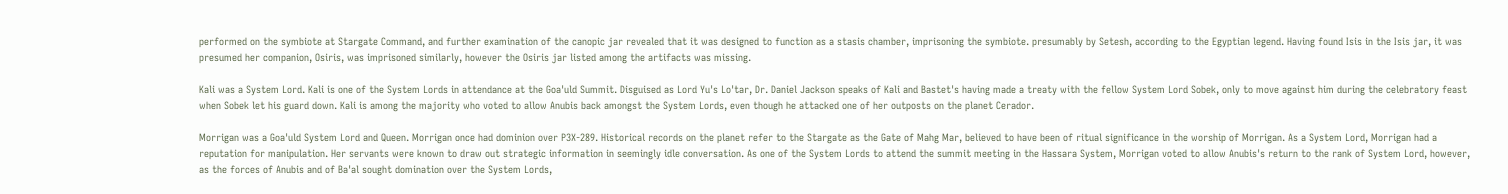performed on the symbiote at Stargate Command, and further examination of the canopic jar revealed that it was designed to function as a stasis chamber, imprisoning the symbiote. presumably by Setesh, according to the Egyptian legend. Having found Isis in the Isis jar, it was presumed her companion, Osiris, was imprisoned similarly, however the Osiris jar listed among the artifacts was missing.

Kali was a System Lord. Kali is one of the System Lords in attendance at the Goa'uld Summit. Disguised as Lord Yu's Lo'tar, Dr. Daniel Jackson speaks of Kali and Bastet's having made a treaty with the fellow System Lord Sobek, only to move against him during the celebratory feast when Sobek let his guard down. Kali is among the majority who voted to allow Anubis back amongst the System Lords, even though he attacked one of her outposts on the planet Cerador.

Morrigan was a Goa'uld System Lord and Queen. Morrigan once had dominion over P3X-289. Historical records on the planet refer to the Stargate as the Gate of Mahg Mar, believed to have been of ritual significance in the worship of Morrigan. As a System Lord, Morrigan had a reputation for manipulation. Her servants were known to draw out strategic information in seemingly idle conversation. As one of the System Lords to attend the summit meeting in the Hassara System, Morrigan voted to allow Anubis's return to the rank of System Lord, however, as the forces of Anubis and of Ba'al sought domination over the System Lords,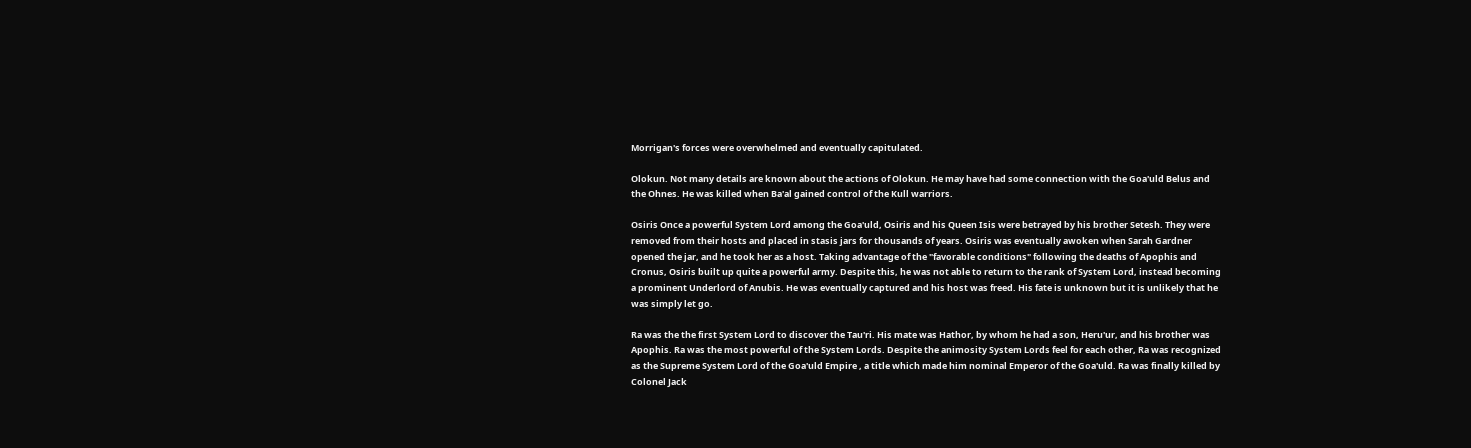Morrigan's forces were overwhelmed and eventually capitulated.

Olokun. Not many details are known about the actions of Olokun. He may have had some connection with the Goa'uld Belus and the Ohnes. He was killed when Ba'al gained control of the Kull warriors.

Osiris Once a powerful System Lord among the Goa'uld, Osiris and his Queen Isis were betrayed by his brother Setesh. They were removed from their hosts and placed in stasis jars for thousands of years. Osiris was eventually awoken when Sarah Gardner opened the jar, and he took her as a host. Taking advantage of the "favorable conditions" following the deaths of Apophis and Cronus, Osiris built up quite a powerful army. Despite this, he was not able to return to the rank of System Lord, instead becoming a prominent Underlord of Anubis. He was eventually captured and his host was freed. His fate is unknown but it is unlikely that he was simply let go.

Ra was the the first System Lord to discover the Tau'ri. His mate was Hathor, by whom he had a son, Heru'ur, and his brother was Apophis. Ra was the most powerful of the System Lords. Despite the animosity System Lords feel for each other, Ra was recognized as the Supreme System Lord of the Goa'uld Empire , a title which made him nominal Emperor of the Goa'uld. Ra was finally killed by Colonel Jack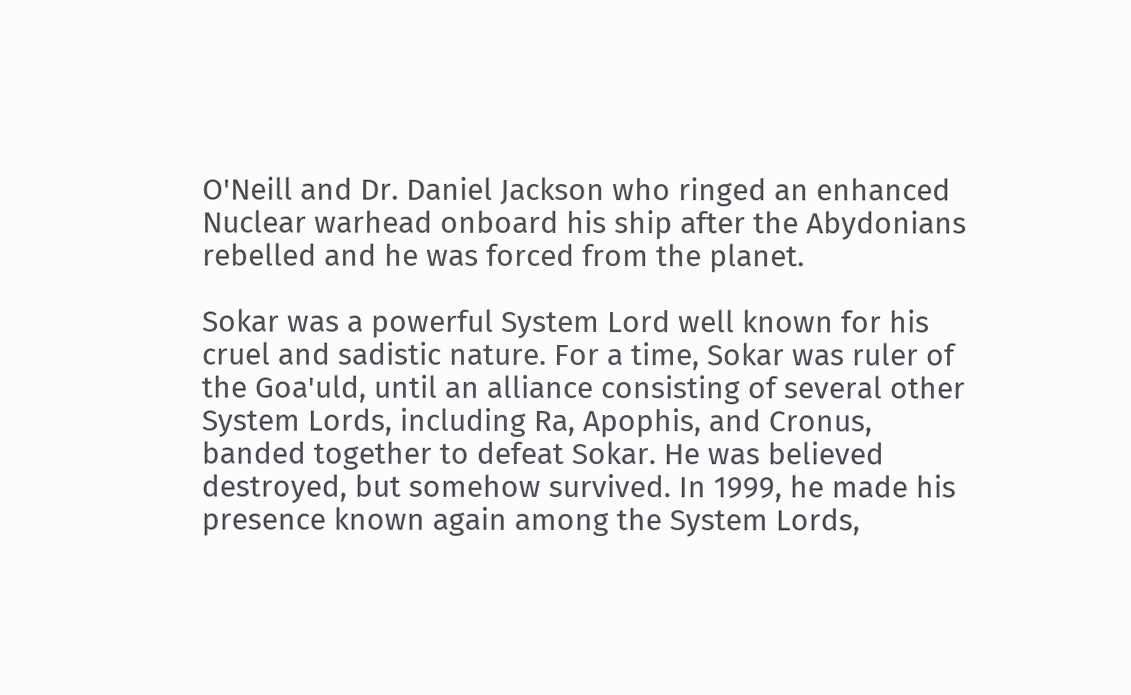O'Neill and Dr. Daniel Jackson who ringed an enhanced Nuclear warhead onboard his ship after the Abydonians rebelled and he was forced from the planet.

Sokar was a powerful System Lord well known for his cruel and sadistic nature. For a time, Sokar was ruler of the Goa'uld, until an alliance consisting of several other System Lords, including Ra, Apophis, and Cronus, banded together to defeat Sokar. He was believed destroyed, but somehow survived. In 1999, he made his presence known again among the System Lords,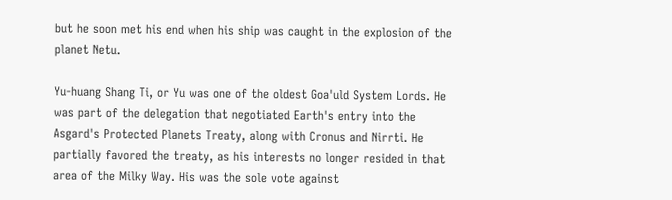but he soon met his end when his ship was caught in the explosion of the planet Netu.

Yu-huang Shang Ti, or Yu was one of the oldest Goa'uld System Lords. He was part of the delegation that negotiated Earth's entry into the Asgard's Protected Planets Treaty, along with Cronus and Nirrti. He partially favored the treaty, as his interests no longer resided in that area of the Milky Way. His was the sole vote against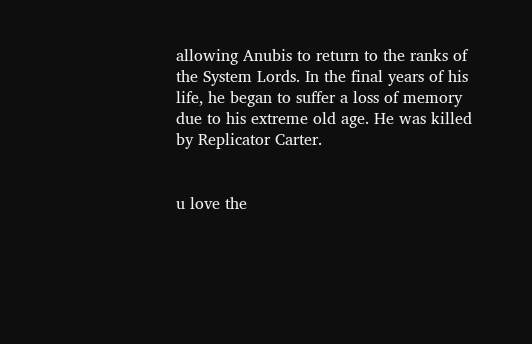allowing Anubis to return to the ranks of the System Lords. In the final years of his life, he began to suffer a loss of memory due to his extreme old age. He was killed by Replicator Carter.


u love the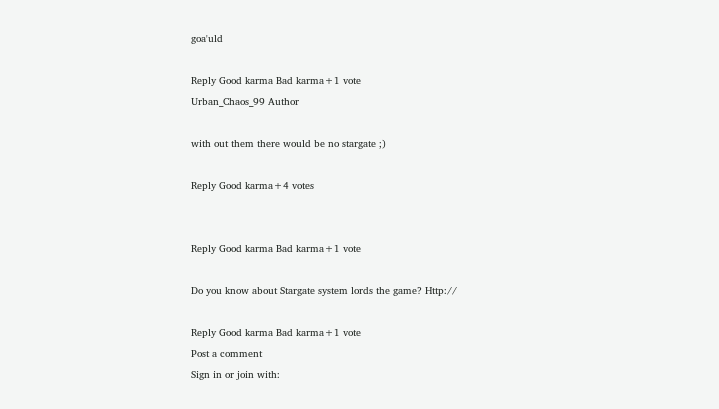goa'uld

Reply Good karma Bad karma+1 vote
Urban_Chaos_99 Author

with out them there would be no stargate ;)

Reply Good karma+4 votes


Reply Good karma Bad karma+1 vote

Do you know about Stargate system lords the game? Http://

Reply Good karma Bad karma+1 vote
Post a comment
Sign in or join with: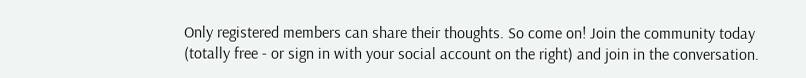Only registered members can share their thoughts. So come on! Join the community today (totally free - or sign in with your social account on the right) and join in the conversation.